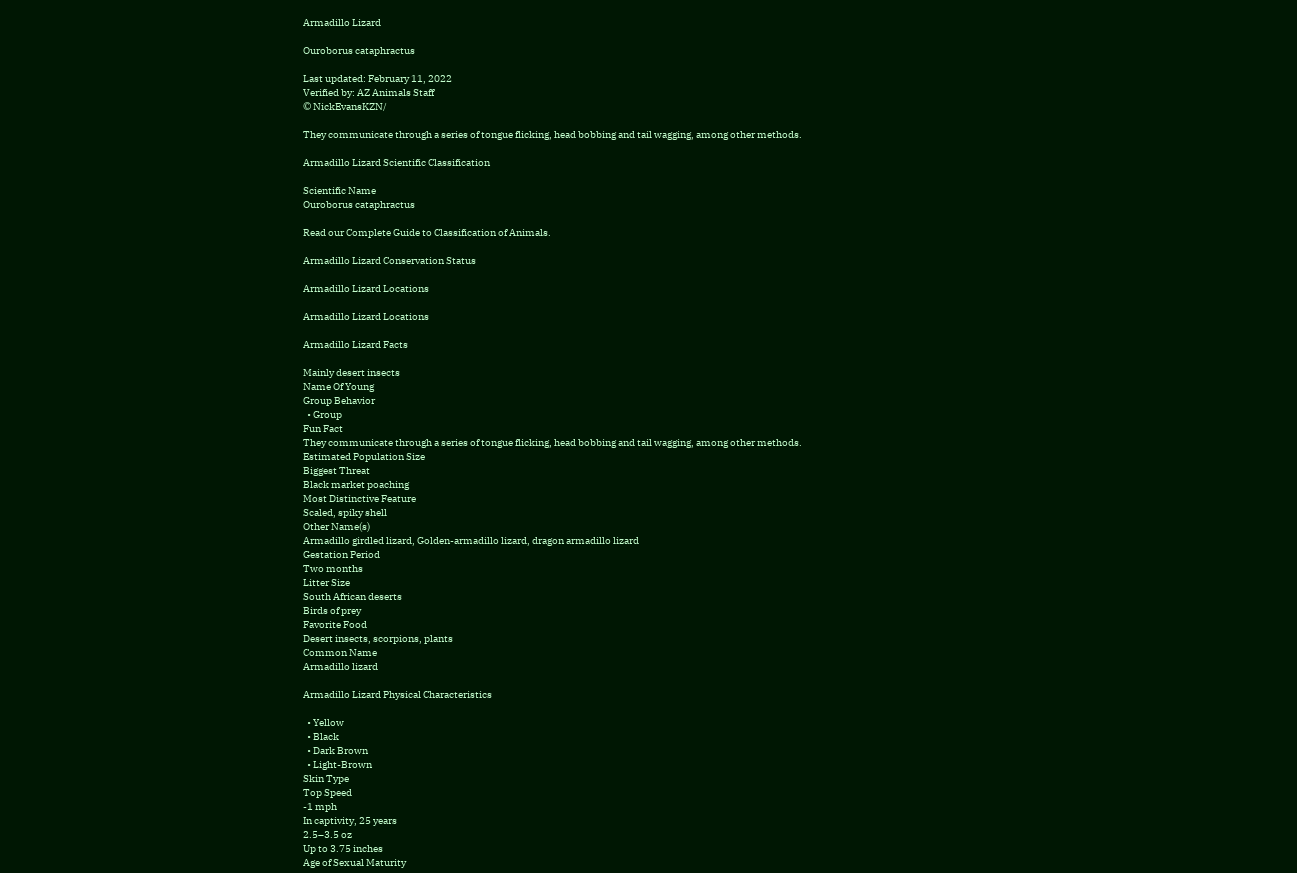Armadillo Lizard

Ouroborus cataphractus

Last updated: February 11, 2022
Verified by: AZ Animals Staff
© NickEvansKZN/

They communicate through a series of tongue flicking, head bobbing and tail wagging, among other methods.

Armadillo Lizard Scientific Classification

Scientific Name
Ouroborus cataphractus

Read our Complete Guide to Classification of Animals.

Armadillo Lizard Conservation Status

Armadillo Lizard Locations

Armadillo Lizard Locations

Armadillo Lizard Facts

Mainly desert insects
Name Of Young
Group Behavior
  • Group
Fun Fact
They communicate through a series of tongue flicking, head bobbing and tail wagging, among other methods.
Estimated Population Size
Biggest Threat
Black market poaching
Most Distinctive Feature
Scaled, spiky shell
Other Name(s)
Armadillo girdled lizard, Golden-armadillo lizard, dragon armadillo lizard
Gestation Period
Two months
Litter Size
South African deserts
Birds of prey
Favorite Food
Desert insects, scorpions, plants
Common Name
Armadillo lizard

Armadillo Lizard Physical Characteristics

  • Yellow
  • Black
  • Dark Brown
  • Light-Brown
Skin Type
Top Speed
-1 mph
In captivity, 25 years
2.5–3.5 oz
Up to 3.75 inches
Age of Sexual Maturity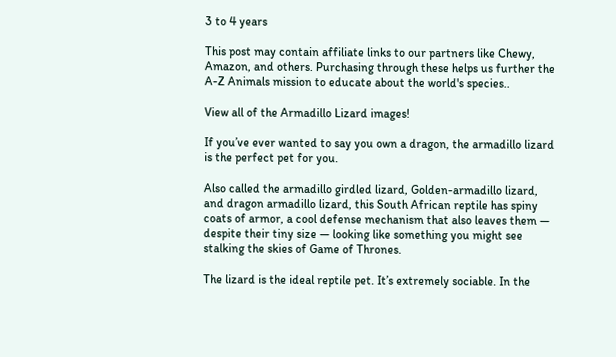3 to 4 years

This post may contain affiliate links to our partners like Chewy, Amazon, and others. Purchasing through these helps us further the A-Z Animals mission to educate about the world's species..

View all of the Armadillo Lizard images!

If you’ve ever wanted to say you own a dragon, the armadillo lizard is the perfect pet for you.

Also called the armadillo girdled lizard, Golden-armadillo lizard, and dragon armadillo lizard, this South African reptile has spiny coats of armor, a cool defense mechanism that also leaves them — despite their tiny size — looking like something you might see stalking the skies of Game of Thrones.

The lizard is the ideal reptile pet. It’s extremely sociable. In the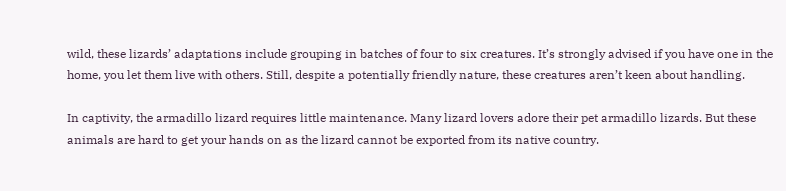wild, these lizards’ adaptations include grouping in batches of four to six creatures. It’s strongly advised if you have one in the home, you let them live with others. Still, despite a potentially friendly nature, these creatures aren’t keen about handling.

In captivity, the armadillo lizard requires little maintenance. Many lizard lovers adore their pet armadillo lizards. But these animals are hard to get your hands on as the lizard cannot be exported from its native country.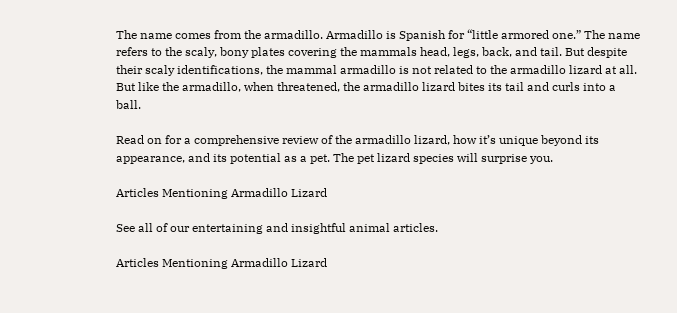The name comes from the armadillo. Armadillo is Spanish for “little armored one.” The name refers to the scaly, bony plates covering the mammals head, legs, back, and tail. But despite their scaly identifications, the mammal armadillo is not related to the armadillo lizard at all. But like the armadillo, when threatened, the armadillo lizard bites its tail and curls into a ball.

Read on for a comprehensive review of the armadillo lizard, how it’s unique beyond its appearance, and its potential as a pet. The pet lizard species will surprise you.

Articles Mentioning Armadillo Lizard

See all of our entertaining and insightful animal articles.

Articles Mentioning Armadillo Lizard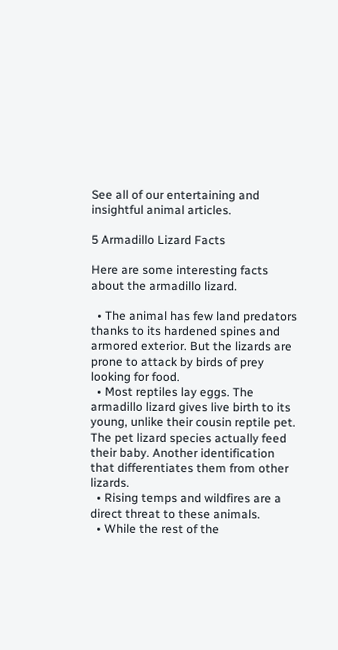See all of our entertaining and insightful animal articles.

5 Armadillo Lizard Facts

Here are some interesting facts about the armadillo lizard.

  • The animal has few land predators thanks to its hardened spines and armored exterior. But the lizards are prone to attack by birds of prey looking for food.
  • Most reptiles lay eggs. The armadillo lizard gives live birth to its young, unlike their cousin reptile pet. The pet lizard species actually feed their baby. Another identification that differentiates them from other lizards.
  • Rising temps and wildfires are a direct threat to these animals.
  • While the rest of the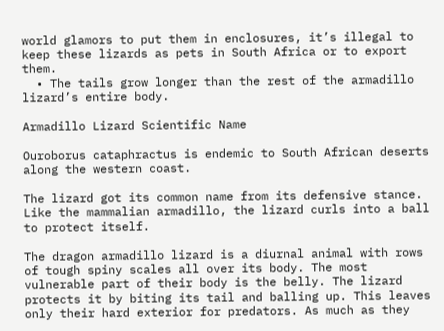world glamors to put them in enclosures, it’s illegal to keep these lizards as pets in South Africa or to export them.
  • The tails grow longer than the rest of the armadillo lizard’s entire body.

Armadillo Lizard Scientific Name

Ouroborus cataphractus is endemic to South African deserts along the western coast.

The lizard got its common name from its defensive stance. Like the mammalian armadillo, the lizard curls into a ball to protect itself.

The dragon armadillo lizard is a diurnal animal with rows of tough spiny scales all over its body. The most vulnerable part of their body is the belly. The lizard protects it by biting its tail and balling up. This leaves only their hard exterior for predators. As much as they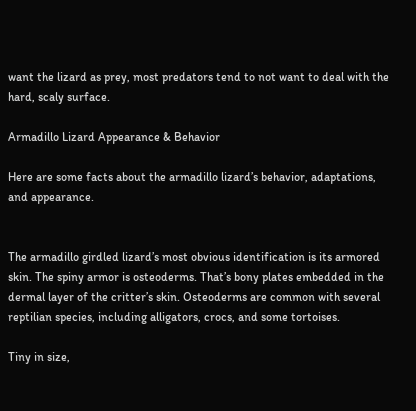want the lizard as prey, most predators tend to not want to deal with the hard, scaly surface.

Armadillo Lizard Appearance & Behavior

Here are some facts about the armadillo lizard’s behavior, adaptations, and appearance.


The armadillo girdled lizard’s most obvious identification is its armored skin. The spiny armor is osteoderms. That’s bony plates embedded in the dermal layer of the critter’s skin. Osteoderms are common with several reptilian species, including alligators, crocs, and some tortoises.

Tiny in size,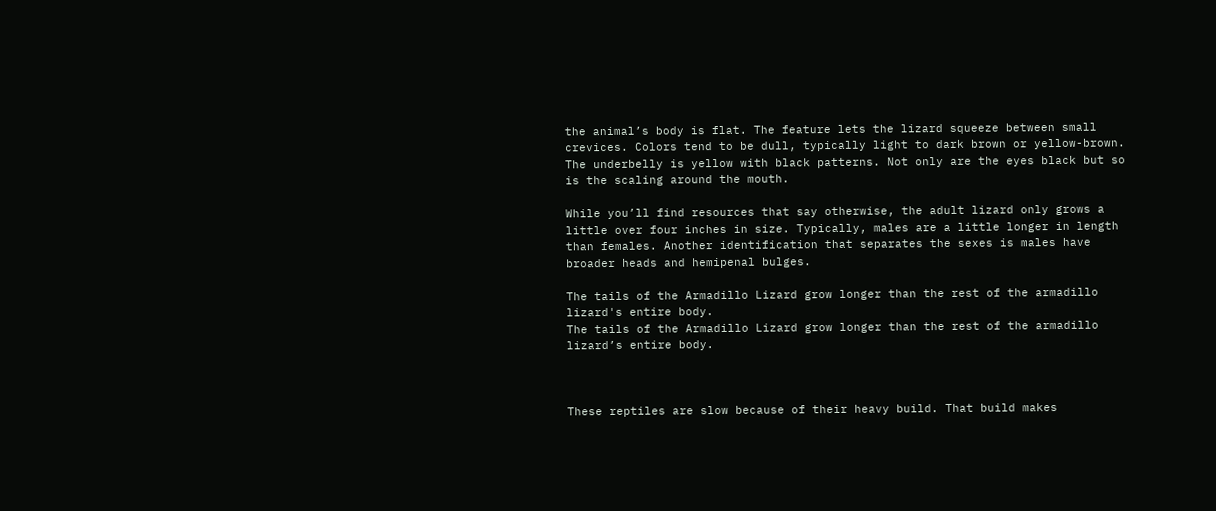the animal’s body is flat. The feature lets the lizard squeeze between small crevices. Colors tend to be dull, typically light to dark brown or yellow-brown. The underbelly is yellow with black patterns. Not only are the eyes black but so is the scaling around the mouth.

While you’ll find resources that say otherwise, the adult lizard only grows a little over four inches in size. Typically, males are a little longer in length than females. Another identification that separates the sexes is males have broader heads and hemipenal bulges.

The tails of the Armadillo Lizard grow longer than the rest of the armadillo lizard's entire body.
The tails of the Armadillo Lizard grow longer than the rest of the armadillo lizard’s entire body.



These reptiles are slow because of their heavy build. That build makes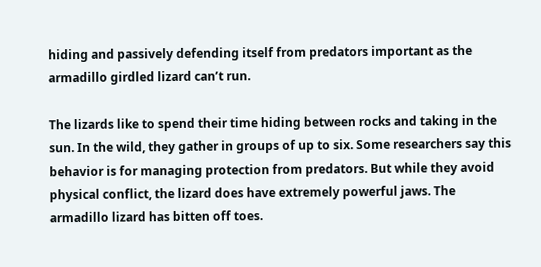hiding and passively defending itself from predators important as the armadillo girdled lizard can’t run.

The lizards like to spend their time hiding between rocks and taking in the sun. In the wild, they gather in groups of up to six. Some researchers say this behavior is for managing protection from predators. But while they avoid physical conflict, the lizard does have extremely powerful jaws. The armadillo lizard has bitten off toes.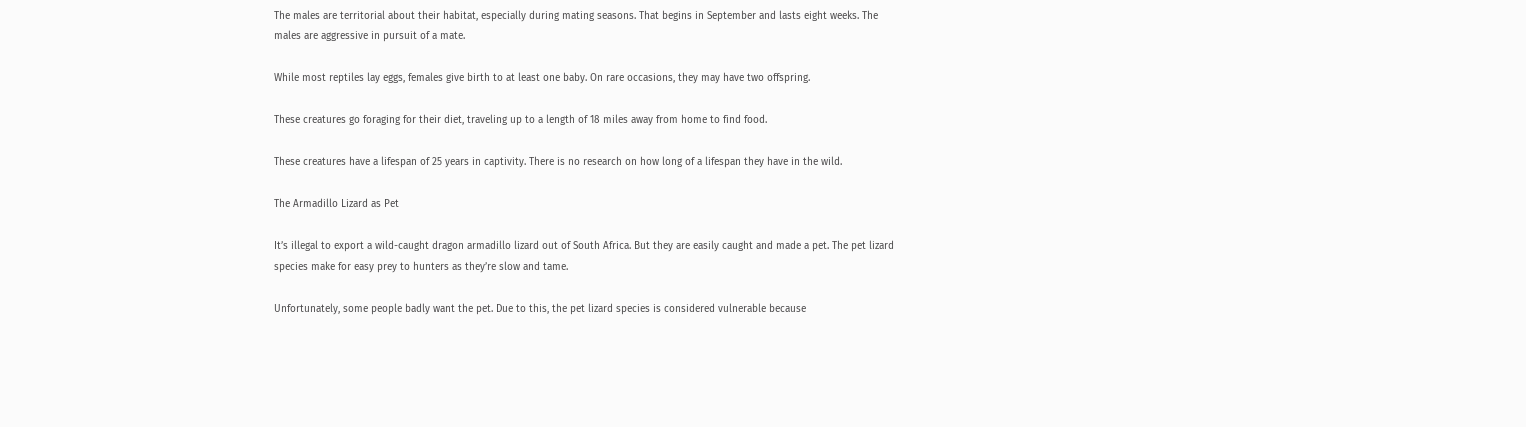The males are territorial about their habitat, especially during mating seasons. That begins in September and lasts eight weeks. The males are aggressive in pursuit of a mate.

While most reptiles lay eggs, females give birth to at least one baby. On rare occasions, they may have two offspring.

These creatures go foraging for their diet, traveling up to a length of 18 miles away from home to find food.

These creatures have a lifespan of 25 years in captivity. There is no research on how long of a lifespan they have in the wild.

The Armadillo Lizard as Pet

It’s illegal to export a wild-caught dragon armadillo lizard out of South Africa. But they are easily caught and made a pet. The pet lizard species make for easy prey to hunters as they’re slow and tame.

Unfortunately, some people badly want the pet. Due to this, the pet lizard species is considered vulnerable because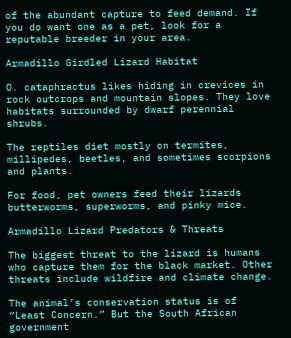of the abundant capture to feed demand. If you do want one as a pet, look for a reputable breeder in your area.

Armadillo Girdled Lizard Habitat

O. cataphractus likes hiding in crevices in rock outcrops and mountain slopes. They love habitats surrounded by dwarf perennial shrubs.

The reptiles diet mostly on termites, millipedes, beetles, and sometimes scorpions and plants.

For food, pet owners feed their lizards butterworms, superworms, and pinky mice.

Armadillo Lizard Predators & Threats

The biggest threat to the lizard is humans who capture them for the black market. Other threats include wildfire and climate change.

The animal’s conservation status is of “Least Concern.” But the South African government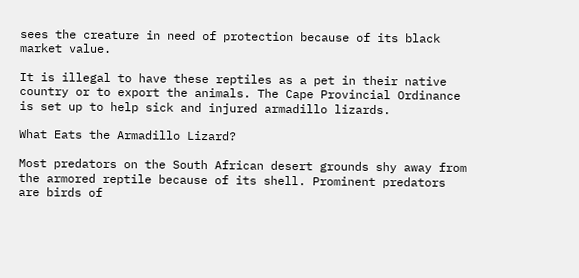sees the creature in need of protection because of its black market value.

It is illegal to have these reptiles as a pet in their native country or to export the animals. The Cape Provincial Ordinance is set up to help sick and injured armadillo lizards.

What Eats the Armadillo Lizard?

Most predators on the South African desert grounds shy away from the armored reptile because of its shell. Prominent predators are birds of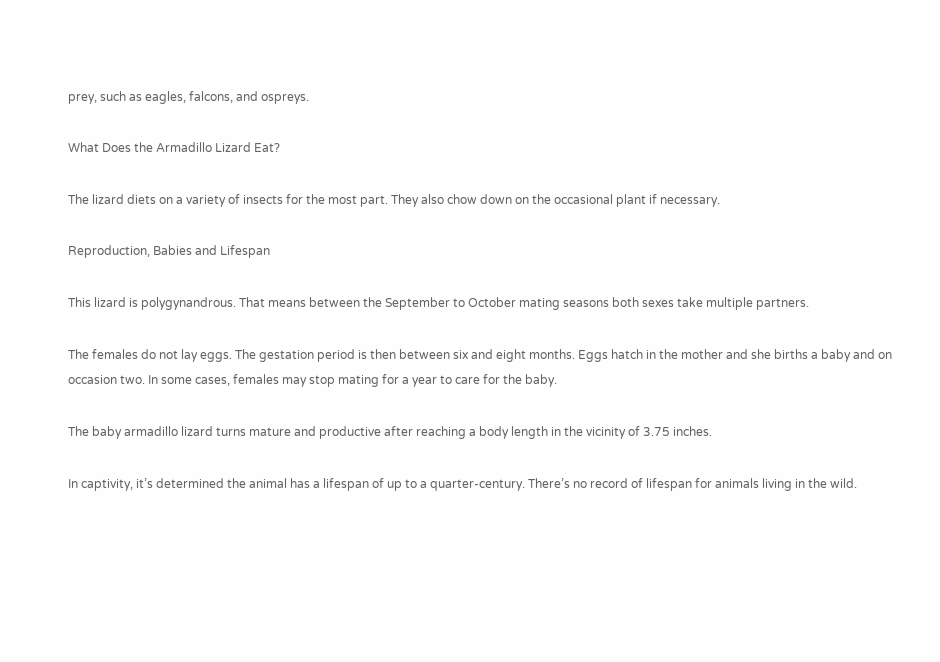prey, such as eagles, falcons, and ospreys.

What Does the Armadillo Lizard Eat?

The lizard diets on a variety of insects for the most part. They also chow down on the occasional plant if necessary.

Reproduction, Babies and Lifespan

This lizard is polygynandrous. That means between the September to October mating seasons both sexes take multiple partners.

The females do not lay eggs. The gestation period is then between six and eight months. Eggs hatch in the mother and she births a baby and on occasion two. In some cases, females may stop mating for a year to care for the baby.

The baby armadillo lizard turns mature and productive after reaching a body length in the vicinity of 3.75 inches.

In captivity, it’s determined the animal has a lifespan of up to a quarter-century. There’s no record of lifespan for animals living in the wild.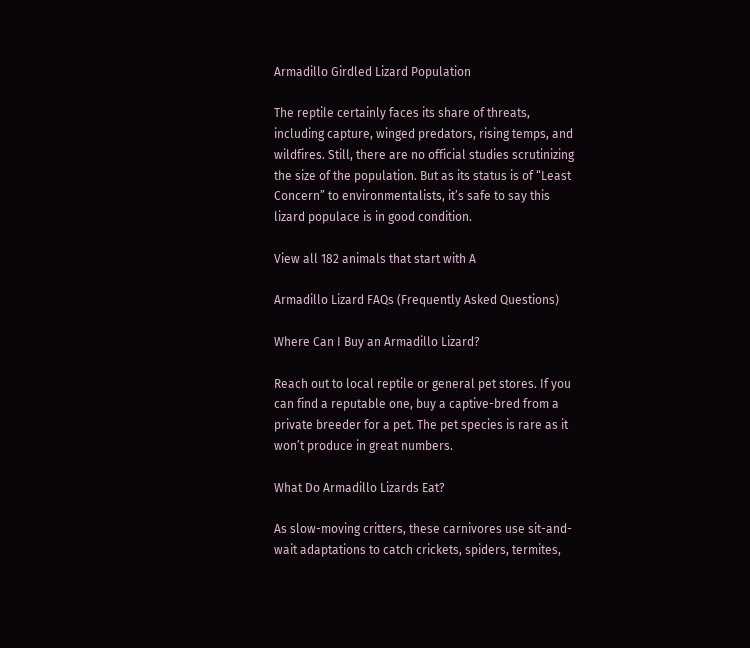Armadillo Girdled Lizard Population

The reptile certainly faces its share of threats, including capture, winged predators, rising temps, and wildfires. Still, there are no official studies scrutinizing the size of the population. But as its status is of “Least Concern” to environmentalists, it’s safe to say this lizard populace is in good condition.

View all 182 animals that start with A

Armadillo Lizard FAQs (Frequently Asked Questions)

Where Can I Buy an Armadillo Lizard?

Reach out to local reptile or general pet stores. If you can find a reputable one, buy a captive-bred from a private breeder for a pet. The pet species is rare as it won’t produce in great numbers.

What Do Armadillo Lizards Eat?

As slow-moving critters, these carnivores use sit-and-wait adaptations to catch crickets, spiders, termites,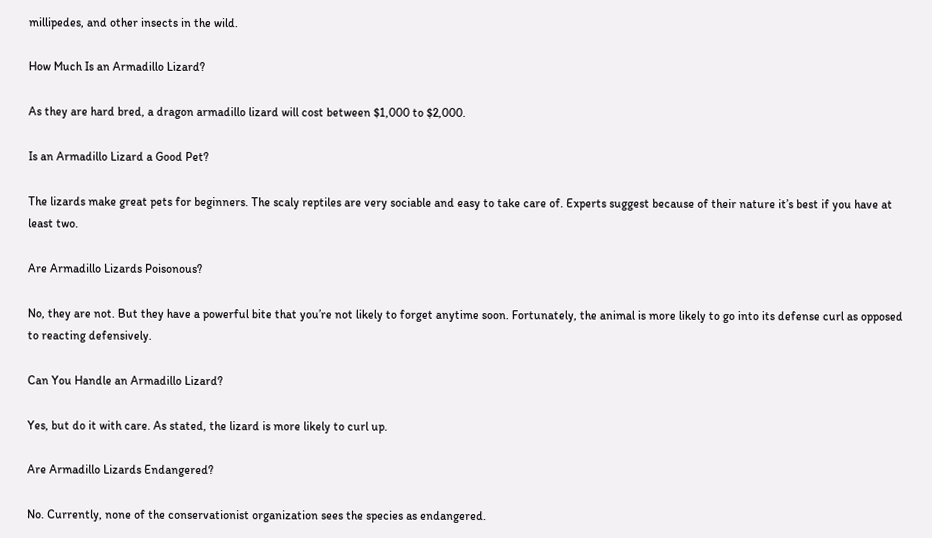millipedes, and other insects in the wild.

How Much Is an Armadillo Lizard?

As they are hard bred, a dragon armadillo lizard will cost between $1,000 to $2,000.

Is an Armadillo Lizard a Good Pet?

The lizards make great pets for beginners. The scaly reptiles are very sociable and easy to take care of. Experts suggest because of their nature it’s best if you have at least two.

Are Armadillo Lizards Poisonous?

No, they are not. But they have a powerful bite that you’re not likely to forget anytime soon. Fortunately, the animal is more likely to go into its defense curl as opposed to reacting defensively.

Can You Handle an Armadillo Lizard?

Yes, but do it with care. As stated, the lizard is more likely to curl up.

Are Armadillo Lizards Endangered?

No. Currently, none of the conservationist organization sees the species as endangered.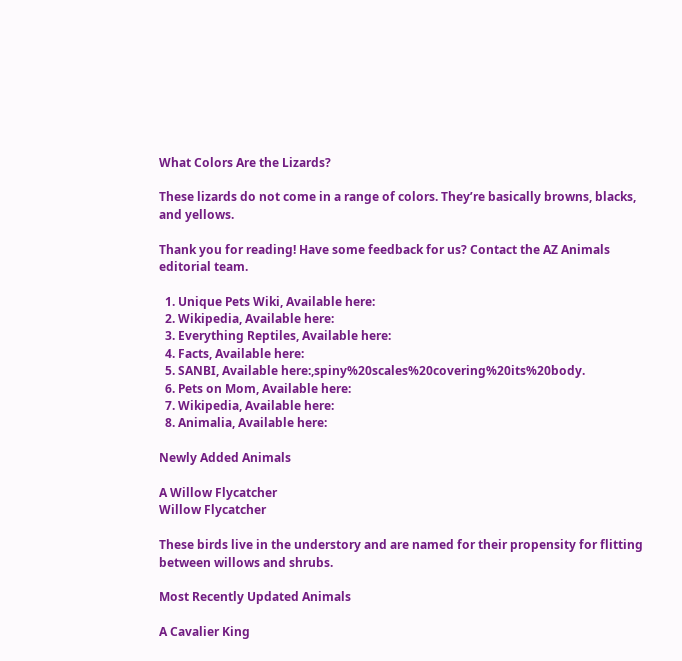What Colors Are the Lizards?

These lizards do not come in a range of colors. They’re basically browns, blacks, and yellows.

Thank you for reading! Have some feedback for us? Contact the AZ Animals editorial team.

  1. Unique Pets Wiki, Available here:
  2. Wikipedia, Available here:
  3. Everything Reptiles, Available here:
  4. Facts, Available here:
  5. SANBI, Available here:,spiny%20scales%20covering%20its%20body.
  6. Pets on Mom, Available here:
  7. Wikipedia, Available here:
  8. Animalia, Available here:

Newly Added Animals

A Willow Flycatcher
Willow Flycatcher

These birds live in the understory and are named for their propensity for flitting between willows and shrubs.

Most Recently Updated Animals

A Cavalier King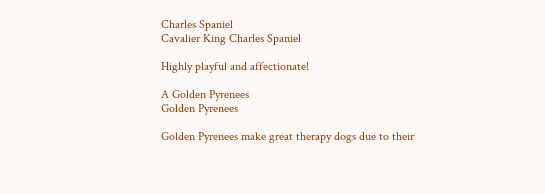Charles Spaniel
Cavalier King Charles Spaniel

Highly playful and affectionate!

A Golden Pyrenees
Golden Pyrenees

Golden Pyrenees make great therapy dogs due to their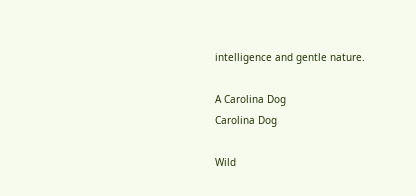intelligence and gentle nature.

A Carolina Dog
Carolina Dog

Wild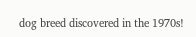dog breed discovered in the 1970s!